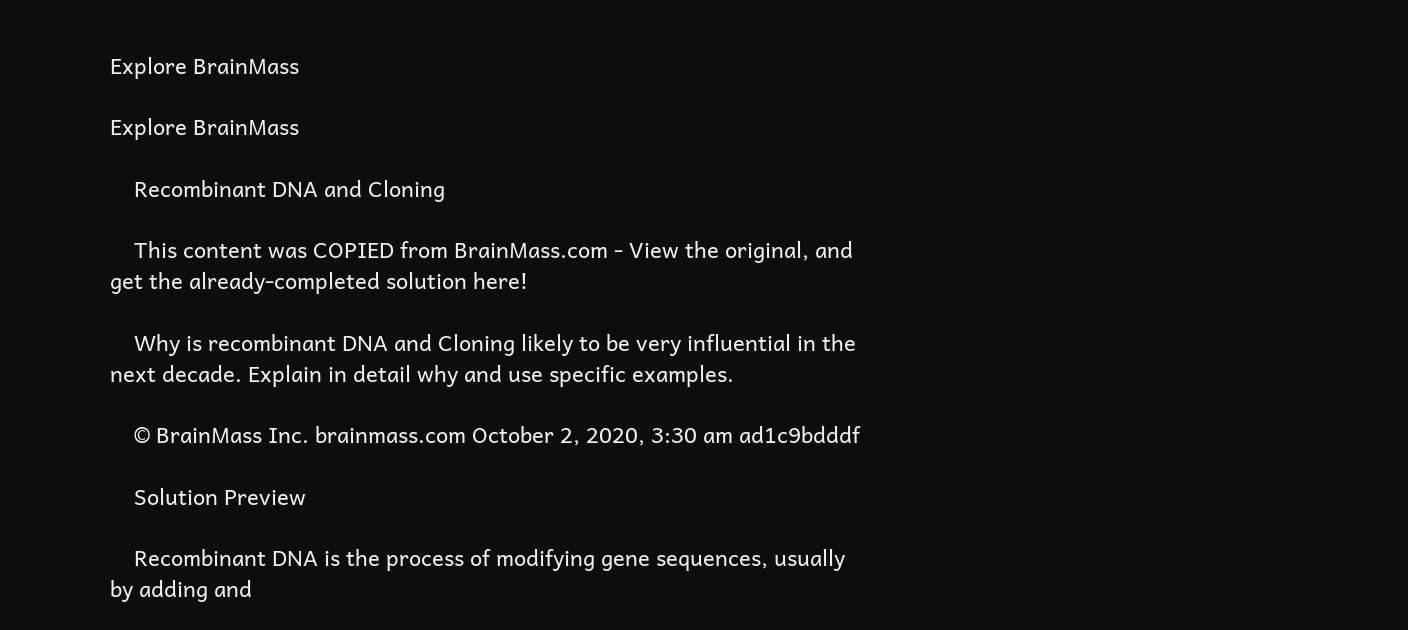Explore BrainMass

Explore BrainMass

    Recombinant DNA and Cloning

    This content was COPIED from BrainMass.com - View the original, and get the already-completed solution here!

    Why is recombinant DNA and Cloning likely to be very influential in the next decade. Explain in detail why and use specific examples.

    © BrainMass Inc. brainmass.com October 2, 2020, 3:30 am ad1c9bdddf

    Solution Preview

    Recombinant DNA is the process of modifying gene sequences, usually by adding and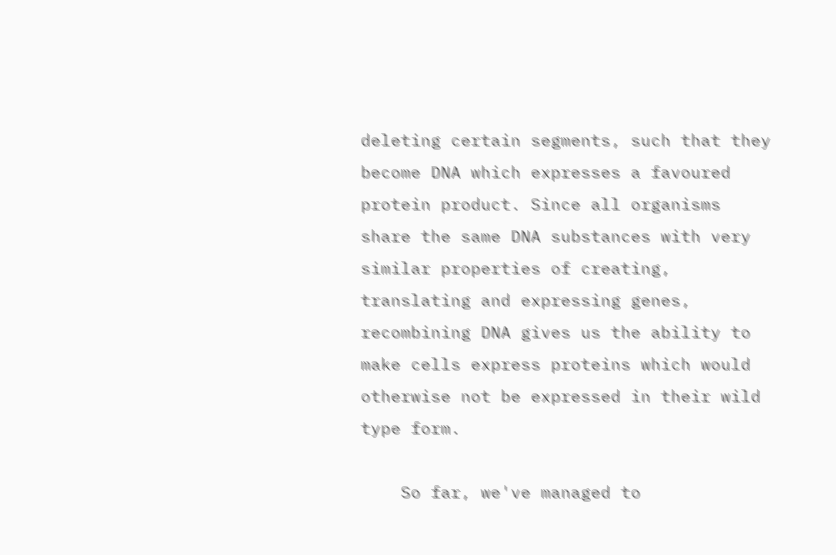deleting certain segments, such that they become DNA which expresses a favoured protein product. Since all organisms share the same DNA substances with very similar properties of creating, translating and expressing genes, recombining DNA gives us the ability to make cells express proteins which would otherwise not be expressed in their wild type form.

    So far, we've managed to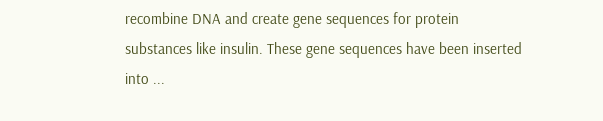recombine DNA and create gene sequences for protein substances like insulin. These gene sequences have been inserted into ...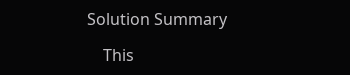Solution Summary

    This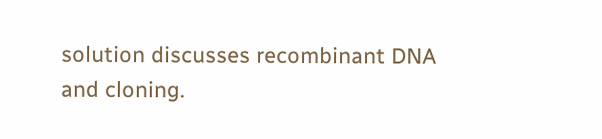solution discusses recombinant DNA and cloning.